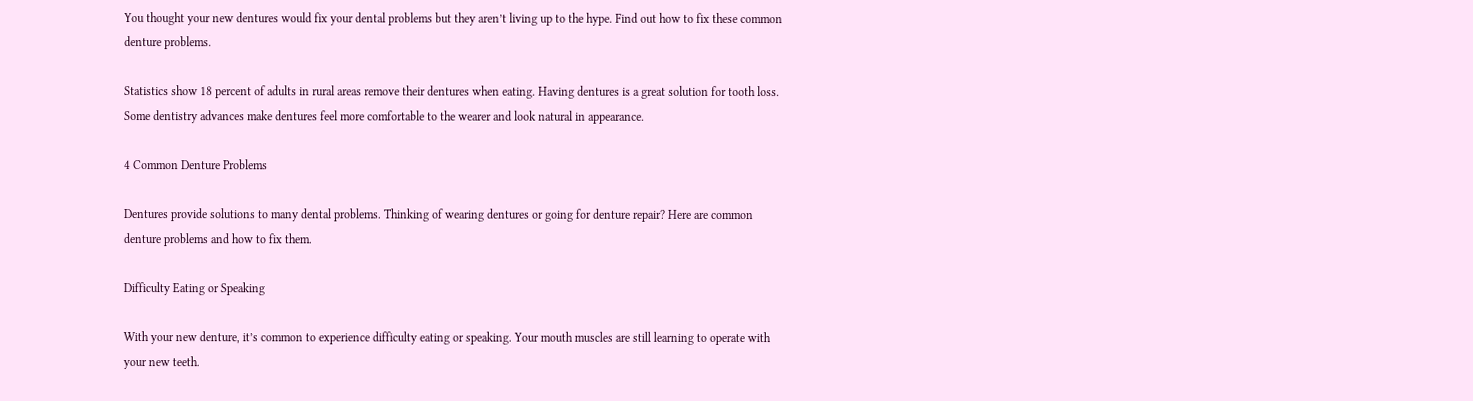You thought your new dentures would fix your dental problems but they aren’t living up to the hype. Find out how to fix these common denture problems.

Statistics show 18 percent of adults in rural areas remove their dentures when eating. Having dentures is a great solution for tooth loss. Some dentistry advances make dentures feel more comfortable to the wearer and look natural in appearance.

4 Common Denture Problems

Dentures provide solutions to many dental problems. Thinking of wearing dentures or going for denture repair? Here are common denture problems and how to fix them.

Difficulty Eating or Speaking

With your new denture, it’s common to experience difficulty eating or speaking. Your mouth muscles are still learning to operate with your new teeth.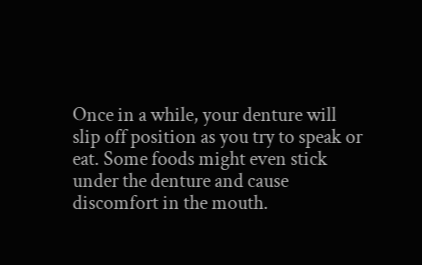Once in a while, your denture will slip off position as you try to speak or eat. Some foods might even stick under the denture and cause discomfort in the mouth.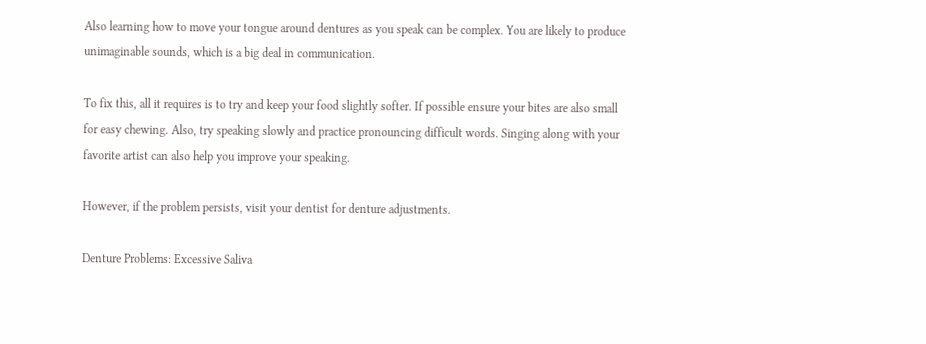Also learning how to move your tongue around dentures as you speak can be complex. You are likely to produce unimaginable sounds, which is a big deal in communication.

To fix this, all it requires is to try and keep your food slightly softer. If possible ensure your bites are also small for easy chewing. Also, try speaking slowly and practice pronouncing difficult words. Singing along with your favorite artist can also help you improve your speaking.

However, if the problem persists, visit your dentist for denture adjustments.

Denture Problems: Excessive Saliva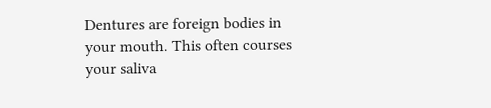Dentures are foreign bodies in your mouth. This often courses your saliva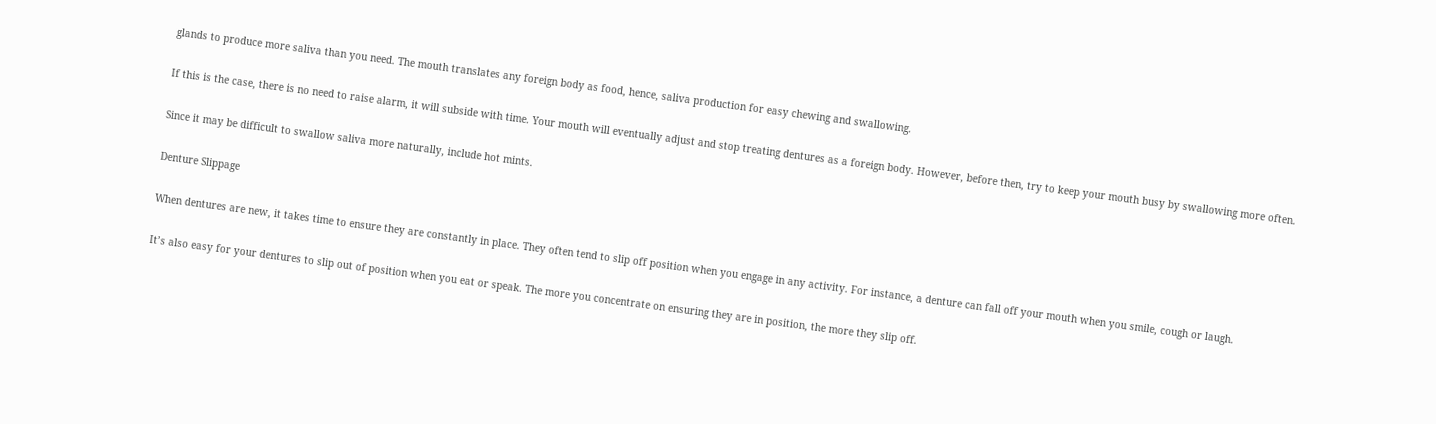glands to produce more saliva than you need. The mouth translates any foreign body as food, hence, saliva production for easy chewing and swallowing.

If this is the case, there is no need to raise alarm, it will subside with time. Your mouth will eventually adjust and stop treating dentures as a foreign body. However, before then, try to keep your mouth busy by swallowing more often.

Since it may be difficult to swallow saliva more naturally, include hot mints.

Denture Slippage

When dentures are new, it takes time to ensure they are constantly in place. They often tend to slip off position when you engage in any activity. For instance, a denture can fall off your mouth when you smile, cough or laugh.

It’s also easy for your dentures to slip out of position when you eat or speak. The more you concentrate on ensuring they are in position, the more they slip off.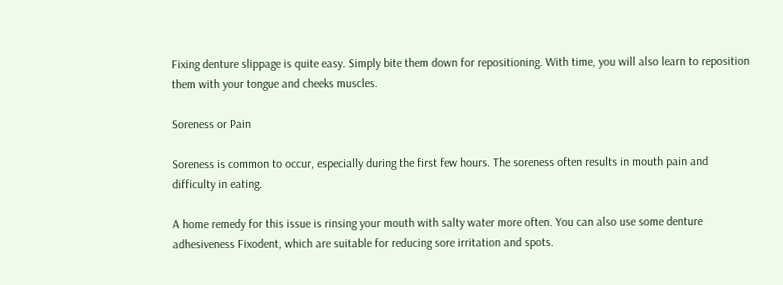Fixing denture slippage is quite easy. Simply bite them down for repositioning. With time, you will also learn to reposition them with your tongue and cheeks muscles.

Soreness or Pain

Soreness is common to occur, especially during the first few hours. The soreness often results in mouth pain and difficulty in eating.

A home remedy for this issue is rinsing your mouth with salty water more often. You can also use some denture adhesiveness Fixodent, which are suitable for reducing sore irritation and spots.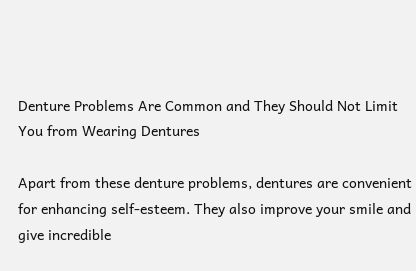Denture Problems Are Common and They Should Not Limit You from Wearing Dentures

Apart from these denture problems, dentures are convenient for enhancing self-esteem. They also improve your smile and give incredible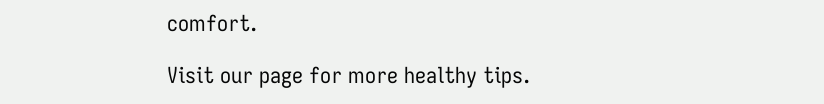comfort.

Visit our page for more healthy tips.